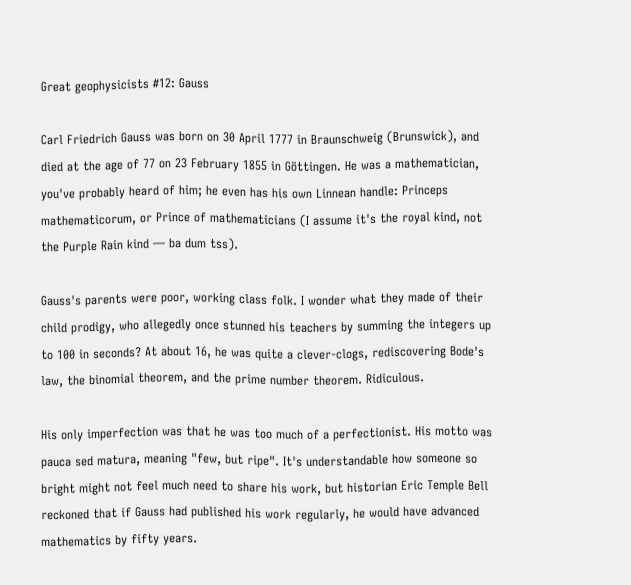Great geophysicists #12: Gauss

Carl Friedrich Gauss was born on 30 April 1777 in Braunschweig (Brunswick), and died at the age of 77 on 23 February 1855 in Göttingen. He was a mathematician, you've probably heard of him; he even has his own Linnean handle: Princeps mathematicorum, or Prince of mathematicians (I assume it's the royal kind, not the Purple Rain kind — ba dum tss).

Gauss's parents were poor, working class folk. I wonder what they made of their child prodigy, who allegedly once stunned his teachers by summing the integers up to 100 in seconds? At about 16, he was quite a clever-clogs, rediscovering Bode's law, the binomial theorem, and the prime number theorem. Ridiculous.

His only imperfection was that he was too much of a perfectionist. His motto was pauca sed matura, meaning "few, but ripe". It's understandable how someone so bright might not feel much need to share his work, but historian Eric Temple Bell reckoned that if Gauss had published his work regularly, he would have advanced mathematics by fifty years.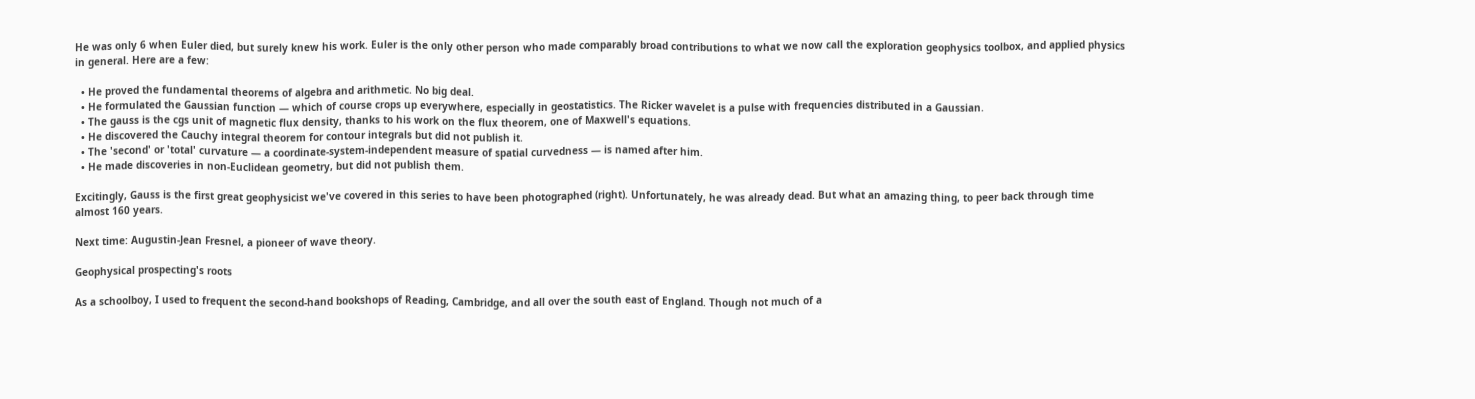He was only 6 when Euler died, but surely knew his work. Euler is the only other person who made comparably broad contributions to what we now call the exploration geophysics toolbox, and applied physics in general. Here are a few:

  • He proved the fundamental theorems of algebra and arithmetic. No big deal.
  • He formulated the Gaussian function — which of course crops up everywhere, especially in geostatistics. The Ricker wavelet is a pulse with frequencies distributed in a Gaussian.
  • The gauss is the cgs unit of magnetic flux density, thanks to his work on the flux theorem, one of Maxwell's equations.
  • He discovered the Cauchy integral theorem for contour integrals but did not publish it.
  • The 'second' or 'total' curvature — a coordinate-system-independent measure of spatial curvedness — is named after him.
  • He made discoveries in non-Euclidean geometry, but did not publish them.

Excitingly, Gauss is the first great geophysicist we've covered in this series to have been photographed (right). Unfortunately, he was already dead. But what an amazing thing, to peer back through time almost 160 years.

Next time: Augustin-Jean Fresnel, a pioneer of wave theory.

Geophysical prospecting's roots

As a schoolboy, I used to frequent the second-hand bookshops of Reading, Cambridge, and all over the south east of England. Though not much of a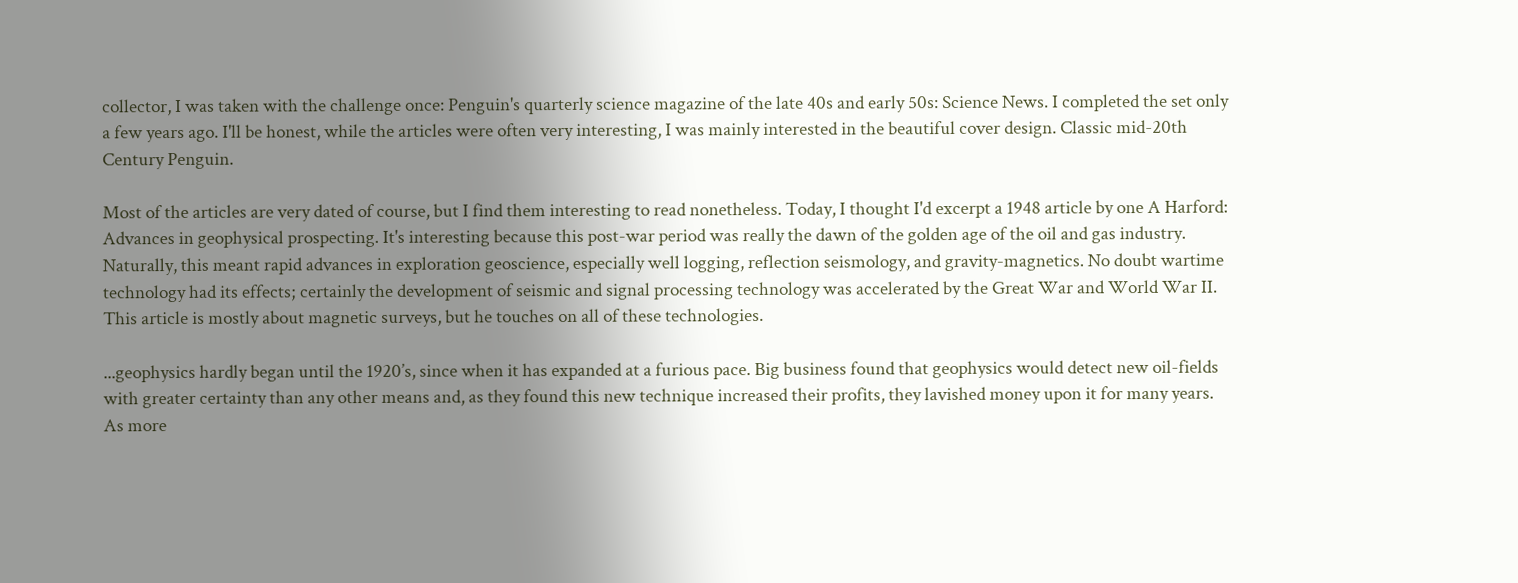collector, I was taken with the challenge once: Penguin's quarterly science magazine of the late 40s and early 50s: Science News. I completed the set only a few years ago. I'll be honest, while the articles were often very interesting, I was mainly interested in the beautiful cover design. Classic mid-20th Century Penguin.

Most of the articles are very dated of course, but I find them interesting to read nonetheless. Today, I thought I'd excerpt a 1948 article by one A Harford: Advances in geophysical prospecting. It's interesting because this post-war period was really the dawn of the golden age of the oil and gas industry. Naturally, this meant rapid advances in exploration geoscience, especially well logging, reflection seismology, and gravity-magnetics. No doubt wartime technology had its effects; certainly the development of seismic and signal processing technology was accelerated by the Great War and World War II. This article is mostly about magnetic surveys, but he touches on all of these technologies.

...geophysics hardly began until the 1920’s, since when it has expanded at a furious pace. Big business found that geophysics would detect new oil-fields with greater certainty than any other means and, as they found this new technique increased their profits, they lavished money upon it for many years. As more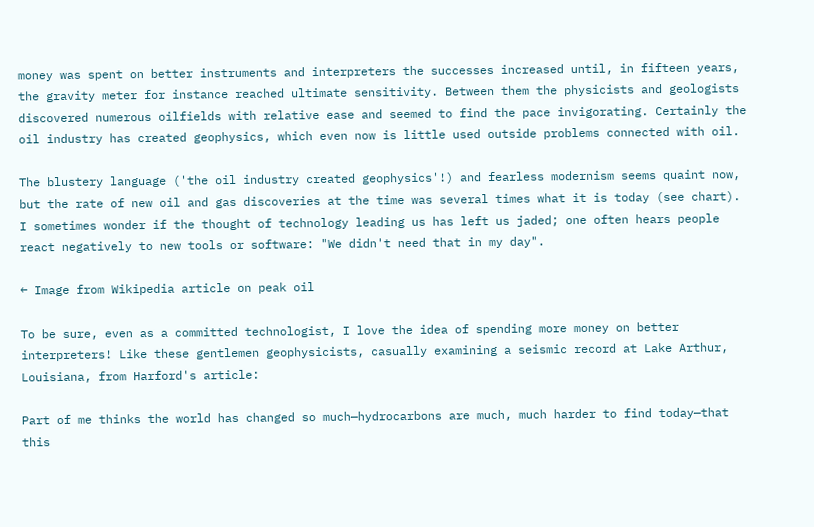money was spent on better instruments and interpreters the successes increased until, in fifteen years, the gravity meter for instance reached ultimate sensitivity. Between them the physicists and geologists discovered numerous oilfields with relative ease and seemed to find the pace invigorating. Certainly the oil industry has created geophysics, which even now is little used outside problems connected with oil.

The blustery language ('the oil industry created geophysics'!) and fearless modernism seems quaint now, but the rate of new oil and gas discoveries at the time was several times what it is today (see chart). I sometimes wonder if the thought of technology leading us has left us jaded; one often hears people react negatively to new tools or software: "We didn't need that in my day".

← Image from Wikipedia article on peak oil

To be sure, even as a committed technologist, I love the idea of spending more money on better interpreters! Like these gentlemen geophysicists, casually examining a seismic record at Lake Arthur, Louisiana, from Harford's article:

Part of me thinks the world has changed so much—hydrocarbons are much, much harder to find today—that this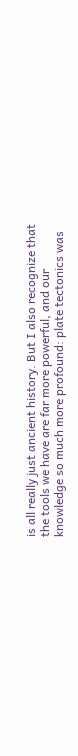is all really just ancient history. But I also recognize that the tools we have are far more powerful, and our knowledge so much more profound: plate tectonics was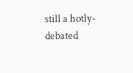still a hotly-debated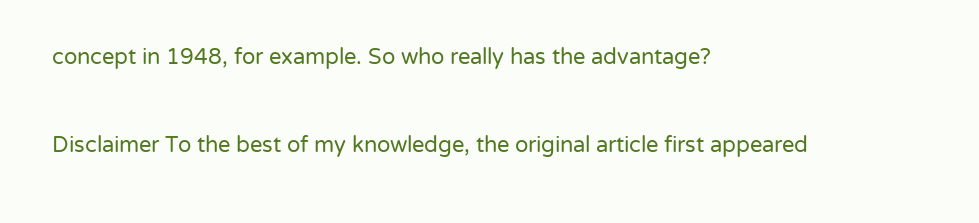concept in 1948, for example. So who really has the advantage?

Disclaimer To the best of my knowledge, the original article first appeared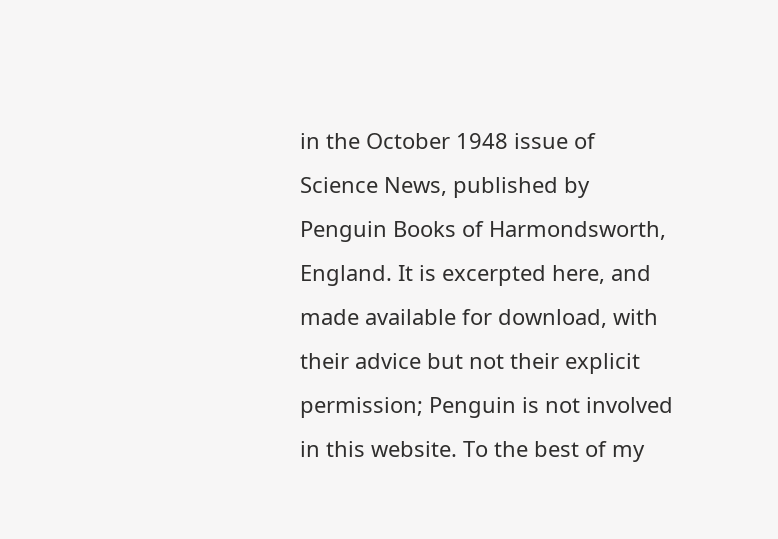in the October 1948 issue of Science News, published by Penguin Books of Harmondsworth, England. It is excerpted here, and made available for download, with their advice but not their explicit permission; Penguin is not involved in this website. To the best of my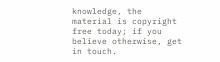knowledge, the material is copyright free today; if you believe otherwise, get in touch.